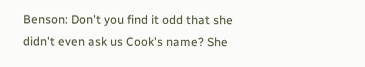Benson: Don't you find it odd that she didn't even ask us Cook's name? She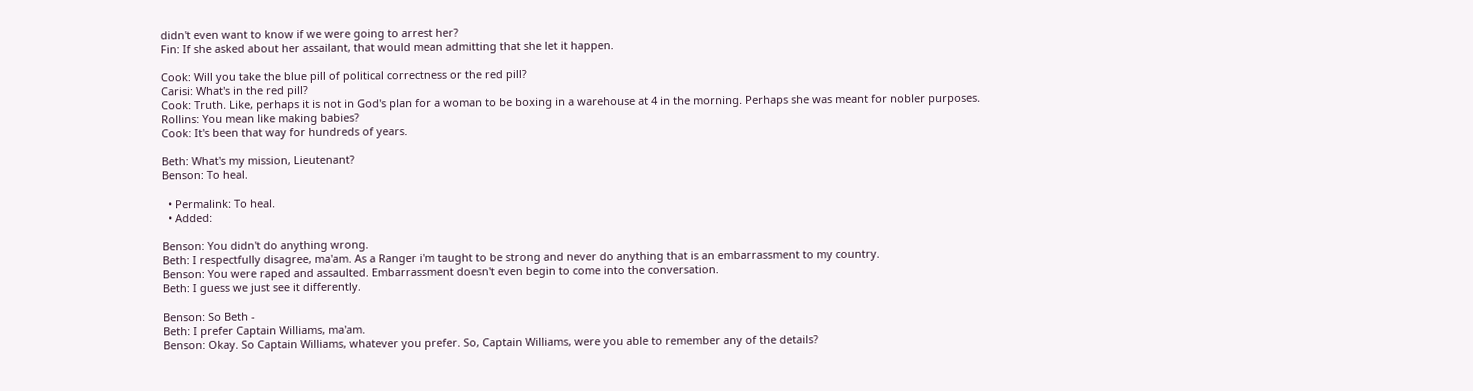didn't even want to know if we were going to arrest her?
Fin: If she asked about her assailant, that would mean admitting that she let it happen.

Cook: Will you take the blue pill of political correctness or the red pill?
Carisi: What's in the red pill?
Cook: Truth. Like, perhaps it is not in God's plan for a woman to be boxing in a warehouse at 4 in the morning. Perhaps she was meant for nobler purposes.
Rollins: You mean like making babies?
Cook: It's been that way for hundreds of years.

Beth: What's my mission, Lieutenant?
Benson: To heal.

  • Permalink: To heal.
  • Added:

Benson: You didn't do anything wrong.
Beth: I respectfully disagree, ma'am. As a Ranger i'm taught to be strong and never do anything that is an embarrassment to my country.
Benson: You were raped and assaulted. Embarrassment doesn't even begin to come into the conversation.
Beth: I guess we just see it differently.

Benson: So Beth -
Beth: I prefer Captain Williams, ma'am.
Benson: Okay. So Captain Williams, whatever you prefer. So, Captain Williams, were you able to remember any of the details?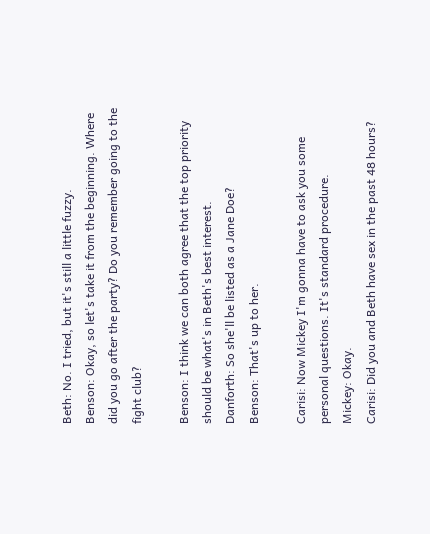Beth: No. I tried, but it's still a little fuzzy.
Benson: Okay, so let's take it from the beginning. Where did you go after the party? Do you remember going to the fight club?

Benson: I think we can both agree that the top priority should be what's in Beth's best interest.
Danforth: So she'll be listed as a Jane Doe?
Benson: That's up to her.

Carisi: Now Mickey I'm gonna have to ask you some personal questions. It's standard procedure.
Mickey: Okay.
Carisi: Did you and Beth have sex in the past 48 hours?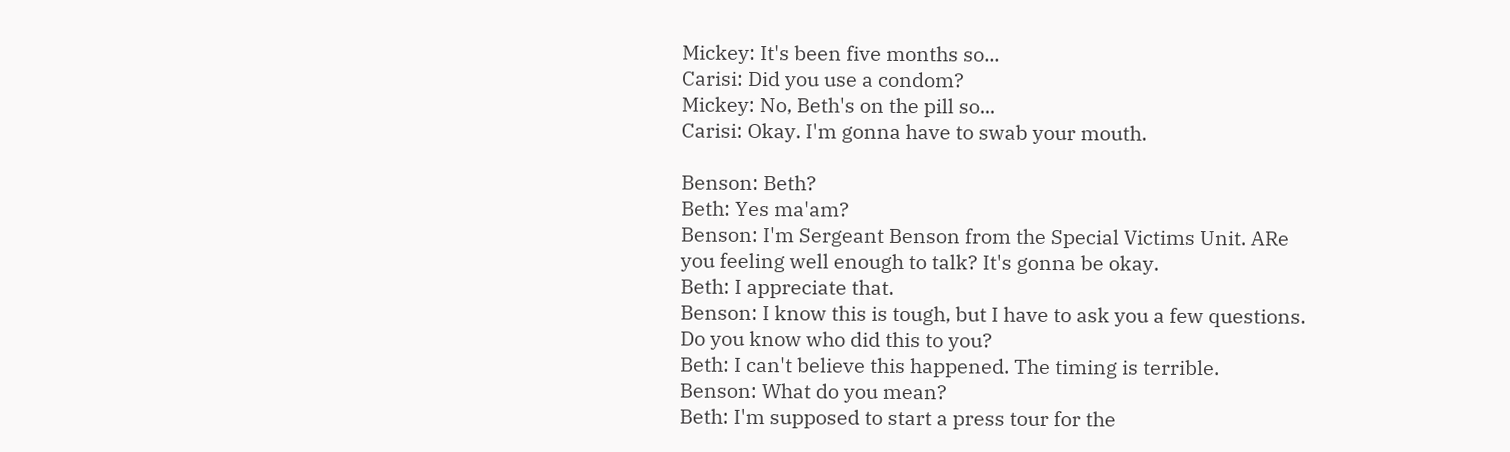Mickey: It's been five months so...
Carisi: Did you use a condom?
Mickey: No, Beth's on the pill so...
Carisi: Okay. I'm gonna have to swab your mouth.

Benson: Beth?
Beth: Yes ma'am?
Benson: I'm Sergeant Benson from the Special Victims Unit. ARe you feeling well enough to talk? It's gonna be okay.
Beth: I appreciate that.
Benson: I know this is tough, but I have to ask you a few questions. Do you know who did this to you?
Beth: I can't believe this happened. The timing is terrible.
Benson: What do you mean?
Beth: I'm supposed to start a press tour for the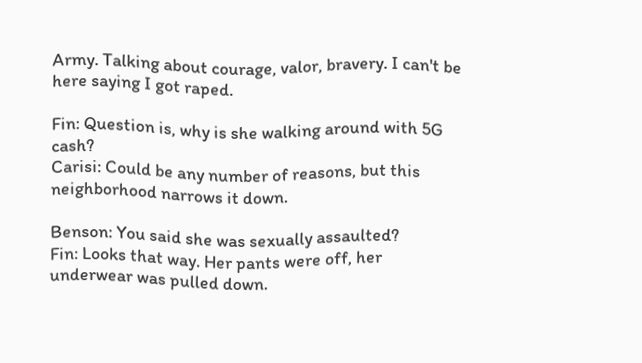Army. Talking about courage, valor, bravery. I can't be here saying I got raped.

Fin: Question is, why is she walking around with 5G cash?
Carisi: Could be any number of reasons, but this neighborhood narrows it down.

Benson: You said she was sexually assaulted?
Fin: Looks that way. Her pants were off, her underwear was pulled down.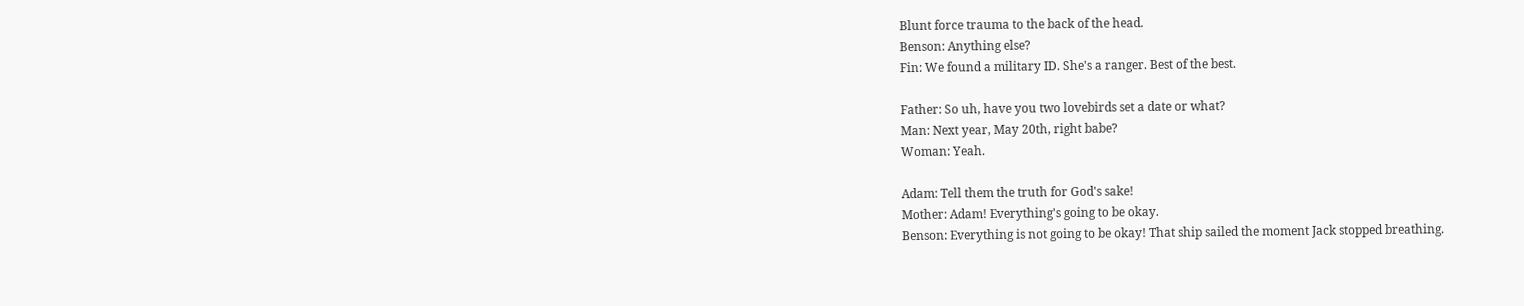Blunt force trauma to the back of the head.
Benson: Anything else?
Fin: We found a military ID. She's a ranger. Best of the best.

Father: So uh, have you two lovebirds set a date or what?
Man: Next year, May 20th, right babe?
Woman: Yeah.

Adam: Tell them the truth for God's sake!
Mother: Adam! Everything's going to be okay.
Benson: Everything is not going to be okay! That ship sailed the moment Jack stopped breathing.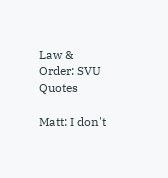Law & Order: SVU Quotes

Matt: I don't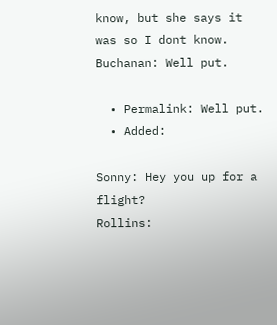know, but she says it was so I dont know.
Buchanan: Well put.

  • Permalink: Well put.
  • Added:

Sonny: Hey you up for a flight?
Rollins: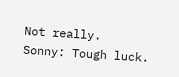Not really.
Sonny: Tough luck.